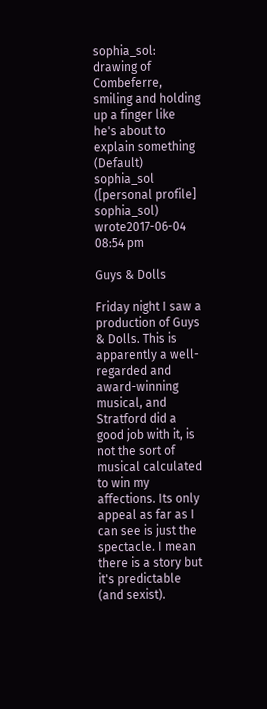sophia_sol: drawing of Combeferre, smiling and holding up a finger like he's about to explain something (Default)
sophia_sol ([personal profile] sophia_sol) wrote2017-06-04 08:54 pm

Guys & Dolls

Friday night I saw a production of Guys & Dolls. This is apparently a well-regarded and award-winning musical, and Stratford did a good job with it, is not the sort of musical calculated to win my affections. Its only appeal as far as I can see is just the spectacle. I mean there is a story but it's predictable (and sexist).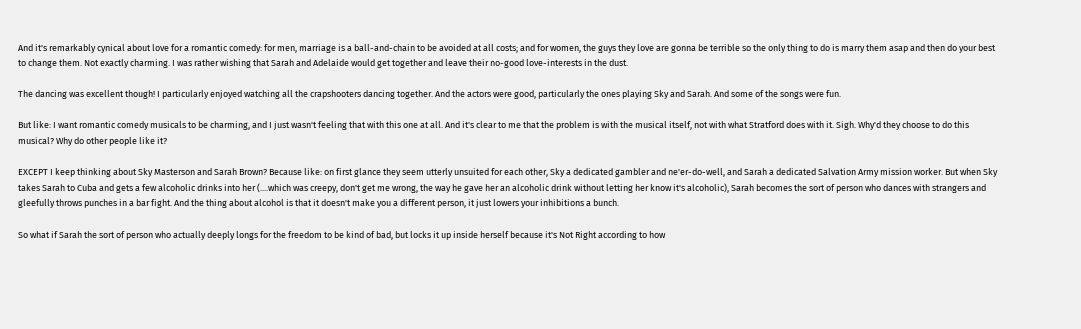And it's remarkably cynical about love for a romantic comedy: for men, marriage is a ball-and-chain to be avoided at all costs; and for women, the guys they love are gonna be terrible so the only thing to do is marry them asap and then do your best to change them. Not exactly charming. I was rather wishing that Sarah and Adelaide would get together and leave their no-good love-interests in the dust.

The dancing was excellent though! I particularly enjoyed watching all the crapshooters dancing together. And the actors were good, particularly the ones playing Sky and Sarah. And some of the songs were fun.

But like: I want romantic comedy musicals to be charming, and I just wasn't feeling that with this one at all. And it's clear to me that the problem is with the musical itself, not with what Stratford does with it. Sigh. Why'd they choose to do this musical? Why do other people like it?

EXCEPT I keep thinking about Sky Masterson and Sarah Brown? Because like: on first glance they seem utterly unsuited for each other, Sky a dedicated gambler and ne'er-do-well, and Sarah a dedicated Salvation Army mission worker. But when Sky takes Sarah to Cuba and gets a few alcoholic drinks into her (....which was creepy, don't get me wrong, the way he gave her an alcoholic drink without letting her know it's alcoholic), Sarah becomes the sort of person who dances with strangers and gleefully throws punches in a bar fight. And the thing about alcohol is that it doesn't make you a different person, it just lowers your inhibitions a bunch.

So what if Sarah the sort of person who actually deeply longs for the freedom to be kind of bad, but locks it up inside herself because it's Not Right according to how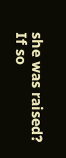she was raised? If so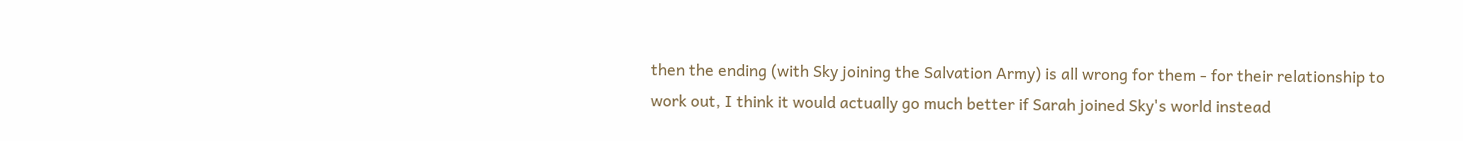then the ending (with Sky joining the Salvation Army) is all wrong for them - for their relationship to work out, I think it would actually go much better if Sarah joined Sky's world instead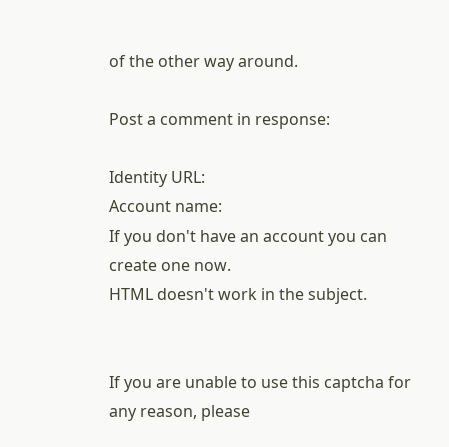of the other way around.

Post a comment in response:

Identity URL:
Account name:
If you don't have an account you can create one now.
HTML doesn't work in the subject.


If you are unable to use this captcha for any reason, please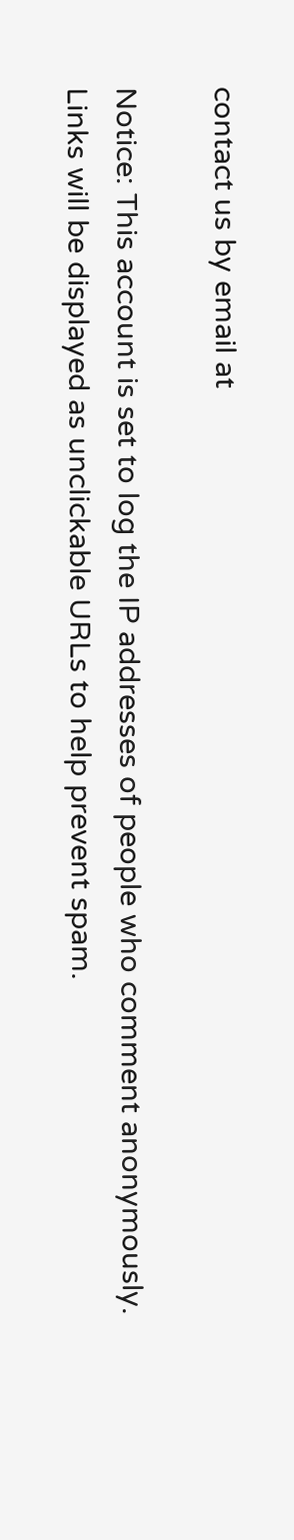contact us by email at

Notice: This account is set to log the IP addresses of people who comment anonymously.
Links will be displayed as unclickable URLs to help prevent spam.